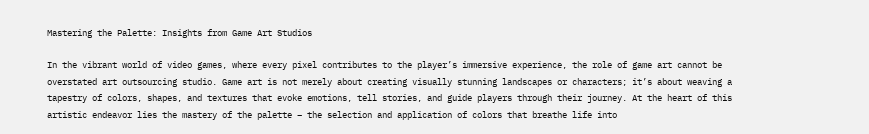Mastering the Palette: Insights from Game Art Studios

In the vibrant world of video games, where every pixel contributes to the player’s immersive experience, the role of game art cannot be overstated art outsourcing studio. Game art is not merely about creating visually stunning landscapes or characters; it’s about weaving a tapestry of colors, shapes, and textures that evoke emotions, tell stories, and guide players through their journey. At the heart of this artistic endeavor lies the mastery of the palette – the selection and application of colors that breathe life into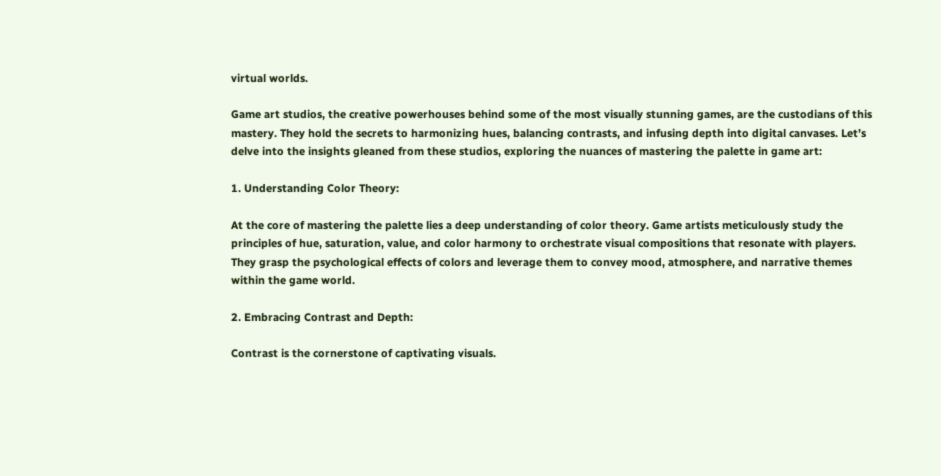virtual worlds.

Game art studios, the creative powerhouses behind some of the most visually stunning games, are the custodians of this mastery. They hold the secrets to harmonizing hues, balancing contrasts, and infusing depth into digital canvases. Let’s delve into the insights gleaned from these studios, exploring the nuances of mastering the palette in game art:

1. Understanding Color Theory:

At the core of mastering the palette lies a deep understanding of color theory. Game artists meticulously study the principles of hue, saturation, value, and color harmony to orchestrate visual compositions that resonate with players. They grasp the psychological effects of colors and leverage them to convey mood, atmosphere, and narrative themes within the game world.

2. Embracing Contrast and Depth:

Contrast is the cornerstone of captivating visuals.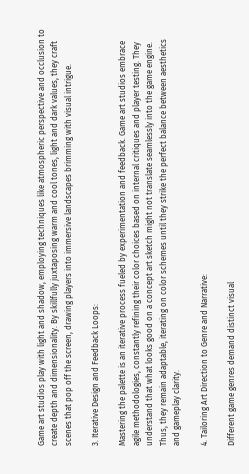Game art studios play with light and shadow, employing techniques like atmospheric perspective and occlusion to create depth and dimensionality. By skillfully juxtaposing warm and cool tones, light and dark values, they craft scenes that pop off the screen, drawing players into immersive landscapes brimming with visual intrigue.

3. Iterative Design and Feedback Loops:

Mastering the palette is an iterative process fueled by experimentation and feedback. Game art studios embrace agile methodologies, constantly refining their color choices based on internal critiques and player testing. They understand that what looks good on a concept art sketch might not translate seamlessly into the game engine. Thus, they remain adaptable, iterating on color schemes until they strike the perfect balance between aesthetics and gameplay clarity.

4. Tailoring Art Direction to Genre and Narrative:

Different game genres demand distinct visual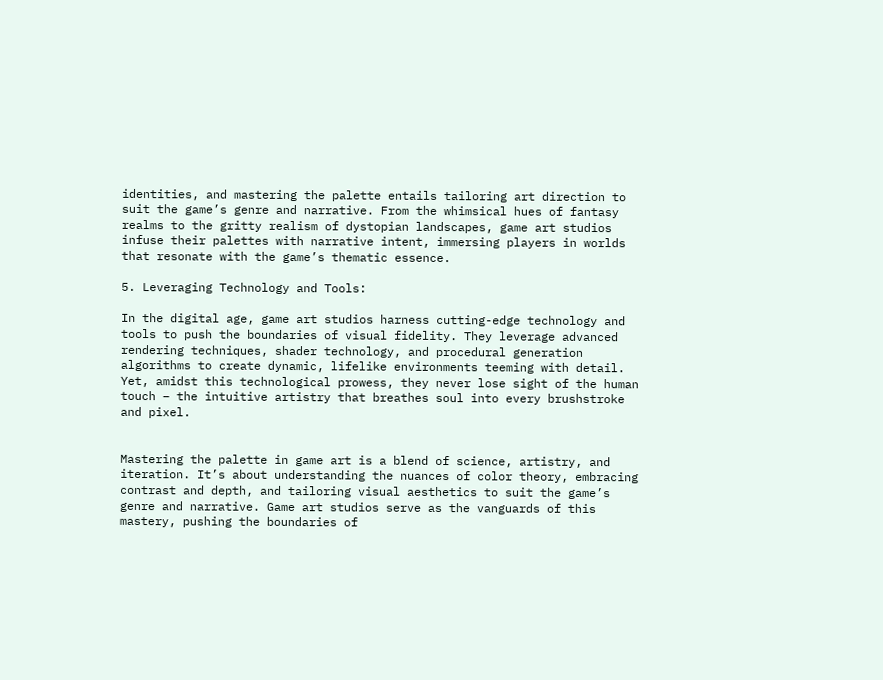identities, and mastering the palette entails tailoring art direction to suit the game’s genre and narrative. From the whimsical hues of fantasy realms to the gritty realism of dystopian landscapes, game art studios infuse their palettes with narrative intent, immersing players in worlds that resonate with the game’s thematic essence.

5. Leveraging Technology and Tools:

In the digital age, game art studios harness cutting-edge technology and tools to push the boundaries of visual fidelity. They leverage advanced rendering techniques, shader technology, and procedural generation algorithms to create dynamic, lifelike environments teeming with detail. Yet, amidst this technological prowess, they never lose sight of the human touch – the intuitive artistry that breathes soul into every brushstroke and pixel.


Mastering the palette in game art is a blend of science, artistry, and iteration. It’s about understanding the nuances of color theory, embracing contrast and depth, and tailoring visual aesthetics to suit the game’s genre and narrative. Game art studios serve as the vanguards of this mastery, pushing the boundaries of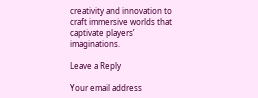creativity and innovation to craft immersive worlds that captivate players’ imaginations.

Leave a Reply

Your email address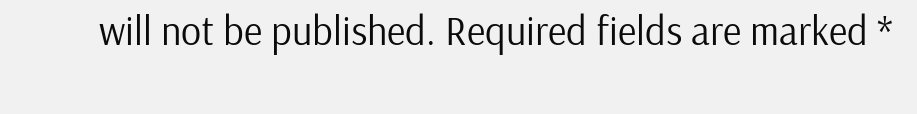will not be published. Required fields are marked *